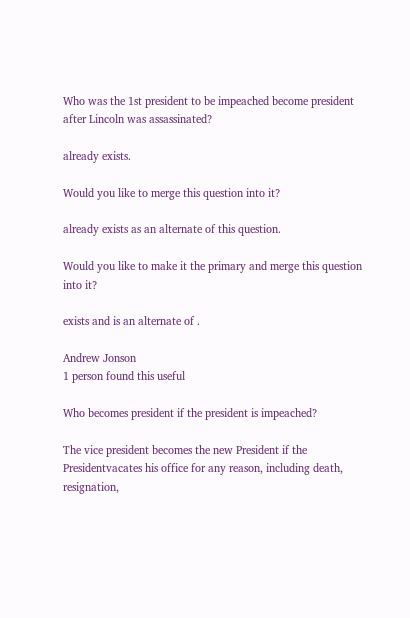Who was the 1st president to be impeached become president after Lincoln was assassinated?

already exists.

Would you like to merge this question into it?

already exists as an alternate of this question.

Would you like to make it the primary and merge this question into it?

exists and is an alternate of .

Andrew Jonson
1 person found this useful

Who becomes president if the president is impeached?

The vice president becomes the new President if the Presidentvacates his office for any reason, including death, resignation,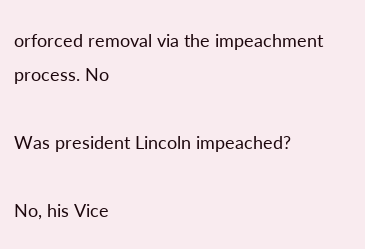orforced removal via the impeachment process. No

Was president Lincoln impeached?

No, his Vice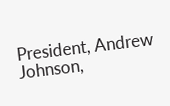President, Andrew Johnson,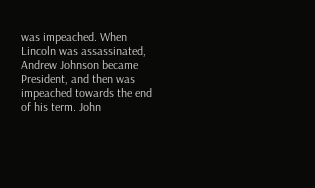was impeached. When Lincoln was assassinated, Andrew Johnson became President, and then was impeached towards the end of his term. John